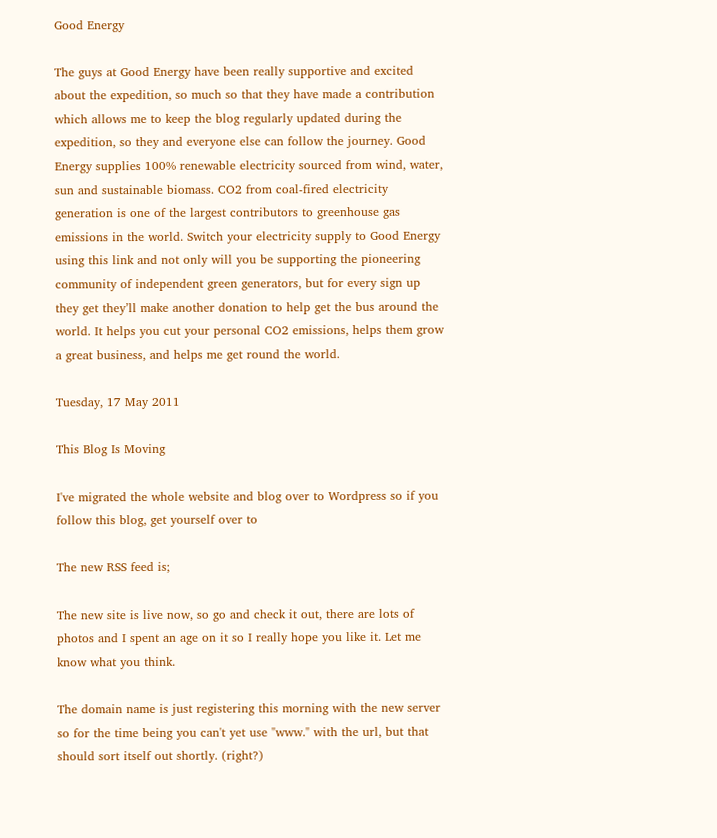Good Energy

The guys at Good Energy have been really supportive and excited about the expedition, so much so that they have made a contribution which allows me to keep the blog regularly updated during the expedition, so they and everyone else can follow the journey. Good Energy supplies 100% renewable electricity sourced from wind, water, sun and sustainable biomass. CO2 from coal-fired electricity generation is one of the largest contributors to greenhouse gas emissions in the world. Switch your electricity supply to Good Energy using this link and not only will you be supporting the pioneering community of independent green generators, but for every sign up they get they’ll make another donation to help get the bus around the world. It helps you cut your personal CO2 emissions, helps them grow a great business, and helps me get round the world.

Tuesday, 17 May 2011

This Blog Is Moving

I've migrated the whole website and blog over to Wordpress so if you follow this blog, get yourself over to

The new RSS feed is;

The new site is live now, so go and check it out, there are lots of photos and I spent an age on it so I really hope you like it. Let me know what you think.

The domain name is just registering this morning with the new server so for the time being you can't yet use "www." with the url, but that should sort itself out shortly. (right?)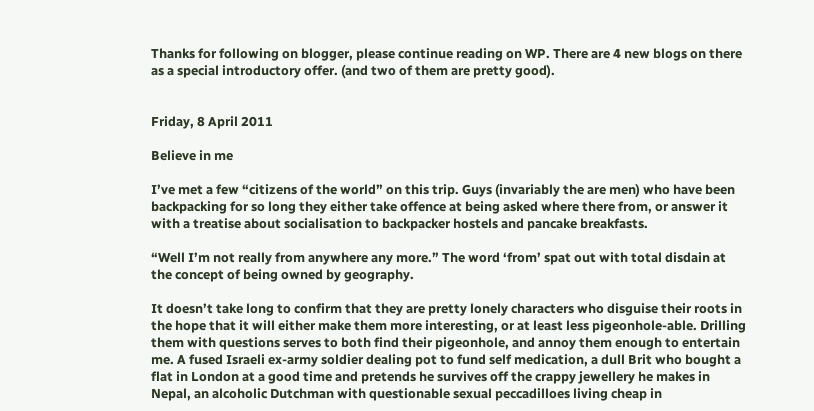Thanks for following on blogger, please continue reading on WP. There are 4 new blogs on there as a special introductory offer. (and two of them are pretty good).


Friday, 8 April 2011

Believe in me

I’ve met a few “citizens of the world” on this trip. Guys (invariably the are men) who have been backpacking for so long they either take offence at being asked where there from, or answer it with a treatise about socialisation to backpacker hostels and pancake breakfasts.

“Well I’m not really from anywhere any more.” The word ‘from’ spat out with total disdain at the concept of being owned by geography.

It doesn’t take long to confirm that they are pretty lonely characters who disguise their roots in the hope that it will either make them more interesting, or at least less pigeonhole-able. Drilling them with questions serves to both find their pigeonhole, and annoy them enough to entertain me. A fused Israeli ex-army soldier dealing pot to fund self medication, a dull Brit who bought a flat in London at a good time and pretends he survives off the crappy jewellery he makes in Nepal, an alcoholic Dutchman with questionable sexual peccadilloes living cheap in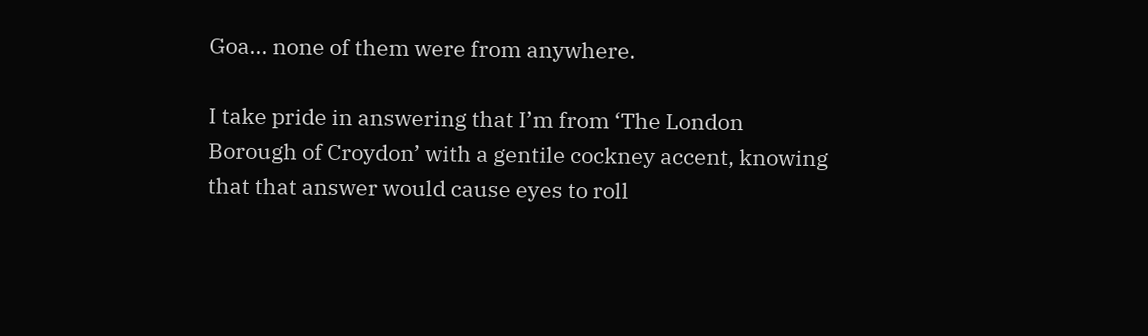Goa... none of them were from anywhere.

I take pride in answering that I’m from ‘The London Borough of Croydon’ with a gentile cockney accent, knowing that that answer would cause eyes to roll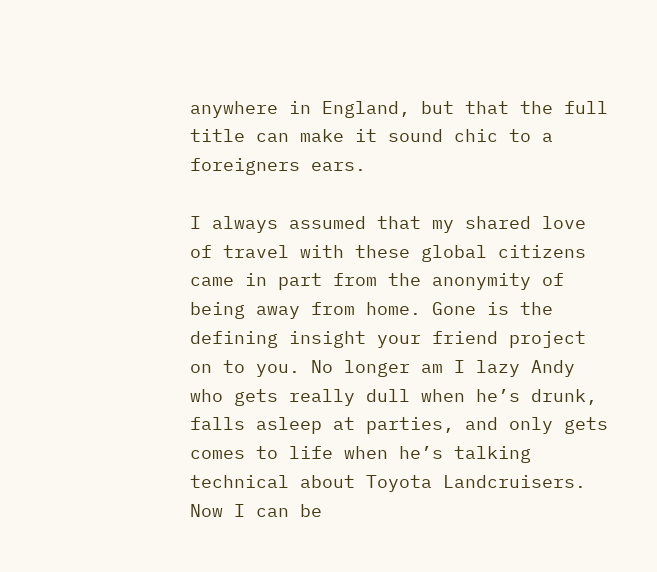anywhere in England, but that the full title can make it sound chic to a foreigners ears.

I always assumed that my shared love of travel with these global citizens came in part from the anonymity of being away from home. Gone is the defining insight your friend project on to you. No longer am I lazy Andy who gets really dull when he’s drunk, falls asleep at parties, and only gets comes to life when he’s talking technical about Toyota Landcruisers. Now I can be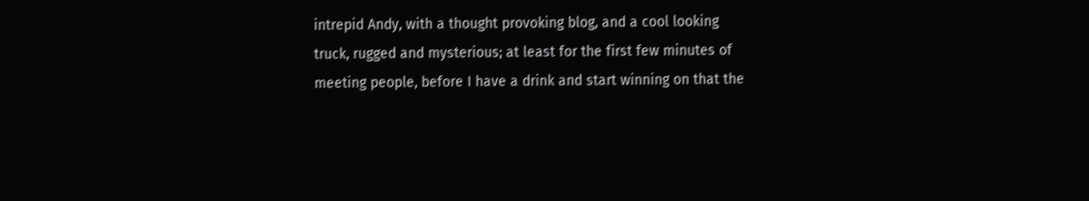intrepid Andy, with a thought provoking blog, and a cool looking truck, rugged and mysterious; at least for the first few minutes of meeting people, before I have a drink and start winning on that the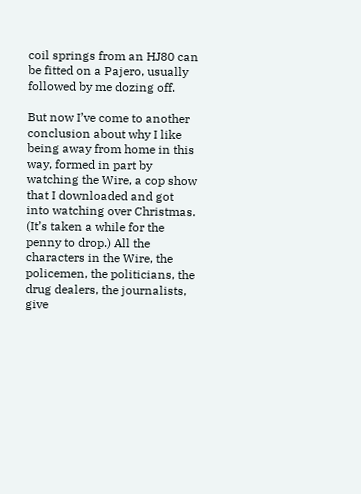coil springs from an HJ80 can be fitted on a Pajero, usually followed by me dozing off.

But now I’ve come to another conclusion about why I like being away from home in this way, formed in part by watching the Wire, a cop show that I downloaded and got into watching over Christmas. (It’s taken a while for the penny to drop.) All the characters in the Wire, the policemen, the politicians, the drug dealers, the journalists, give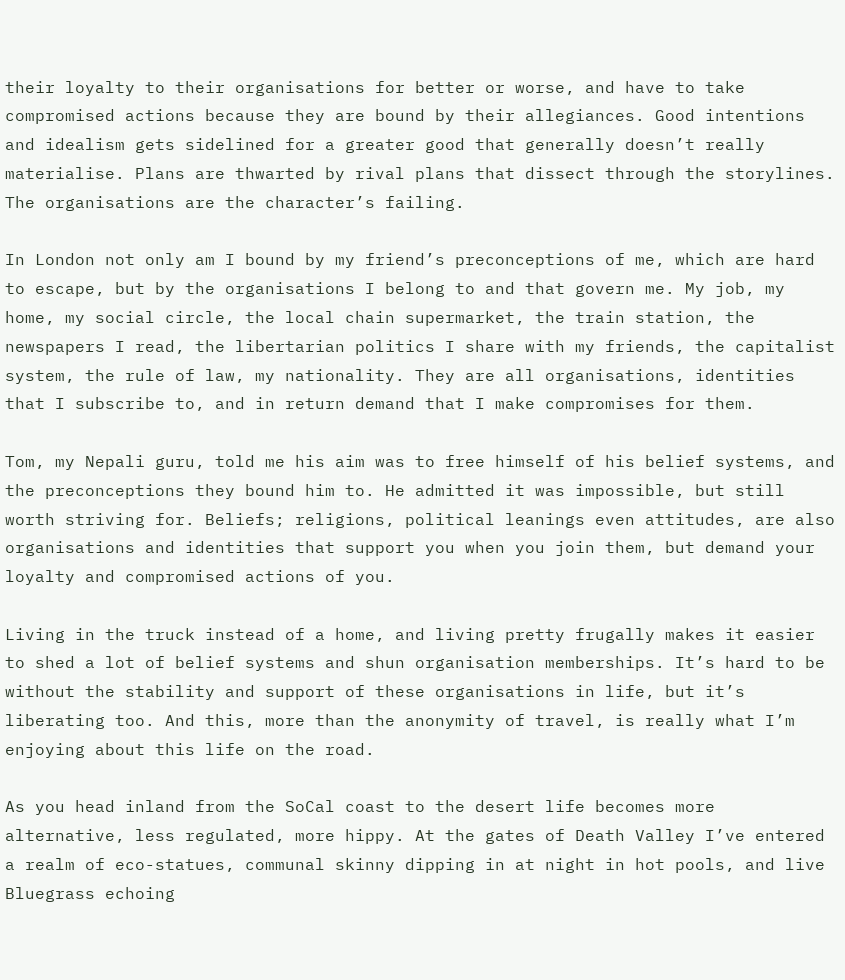their loyalty to their organisations for better or worse, and have to take compromised actions because they are bound by their allegiances. Good intentions and idealism gets sidelined for a greater good that generally doesn’t really materialise. Plans are thwarted by rival plans that dissect through the storylines. The organisations are the character’s failing.

In London not only am I bound by my friend’s preconceptions of me, which are hard to escape, but by the organisations I belong to and that govern me. My job, my home, my social circle, the local chain supermarket, the train station, the newspapers I read, the libertarian politics I share with my friends, the capitalist system, the rule of law, my nationality. They are all organisations, identities that I subscribe to, and in return demand that I make compromises for them.

Tom, my Nepali guru, told me his aim was to free himself of his belief systems, and the preconceptions they bound him to. He admitted it was impossible, but still worth striving for. Beliefs; religions, political leanings even attitudes, are also organisations and identities that support you when you join them, but demand your loyalty and compromised actions of you.

Living in the truck instead of a home, and living pretty frugally makes it easier to shed a lot of belief systems and shun organisation memberships. It’s hard to be without the stability and support of these organisations in life, but it’s liberating too. And this, more than the anonymity of travel, is really what I’m enjoying about this life on the road.

As you head inland from the SoCal coast to the desert life becomes more alternative, less regulated, more hippy. At the gates of Death Valley I’ve entered a realm of eco-statues, communal skinny dipping in at night in hot pools, and live Bluegrass echoing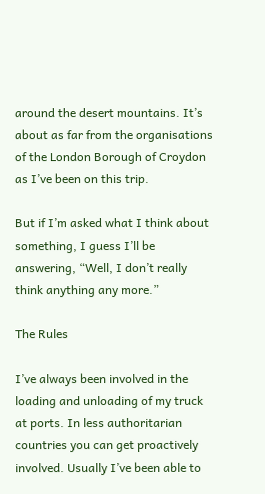around the desert mountains. It’s about as far from the organisations of the London Borough of Croydon as I’ve been on this trip.

But if I’m asked what I think about something, I guess I’ll be answering, “Well, I don’t really think anything any more.”

The Rules

I’ve always been involved in the loading and unloading of my truck at ports. In less authoritarian countries you can get proactively involved. Usually I’ve been able to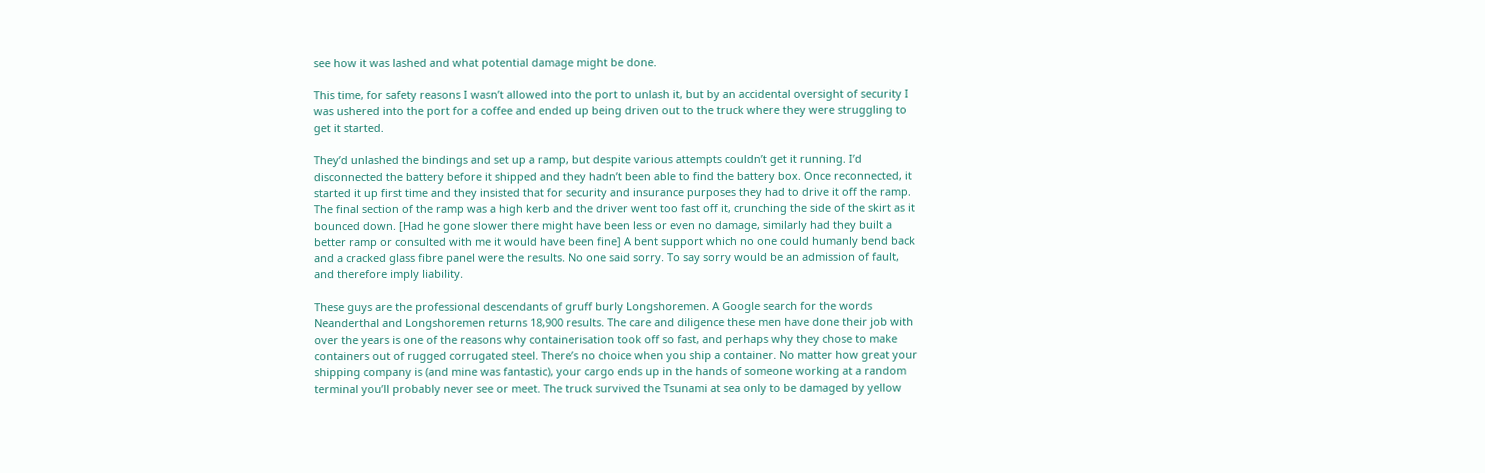see how it was lashed and what potential damage might be done.

This time, for safety reasons I wasn’t allowed into the port to unlash it, but by an accidental oversight of security I was ushered into the port for a coffee and ended up being driven out to the truck where they were struggling to get it started.

They’d unlashed the bindings and set up a ramp, but despite various attempts couldn’t get it running. I’d disconnected the battery before it shipped and they hadn’t been able to find the battery box. Once reconnected, it started it up first time and they insisted that for security and insurance purposes they had to drive it off the ramp. The final section of the ramp was a high kerb and the driver went too fast off it, crunching the side of the skirt as it bounced down. [Had he gone slower there might have been less or even no damage, similarly had they built a better ramp or consulted with me it would have been fine] A bent support which no one could humanly bend back and a cracked glass fibre panel were the results. No one said sorry. To say sorry would be an admission of fault, and therefore imply liability.

These guys are the professional descendants of gruff burly Longshoremen. A Google search for the words Neanderthal and Longshoremen returns 18,900 results. The care and diligence these men have done their job with over the years is one of the reasons why containerisation took off so fast, and perhaps why they chose to make containers out of rugged corrugated steel. There’s no choice when you ship a container. No matter how great your shipping company is (and mine was fantastic), your cargo ends up in the hands of someone working at a random terminal you’ll probably never see or meet. The truck survived the Tsunami at sea only to be damaged by yellow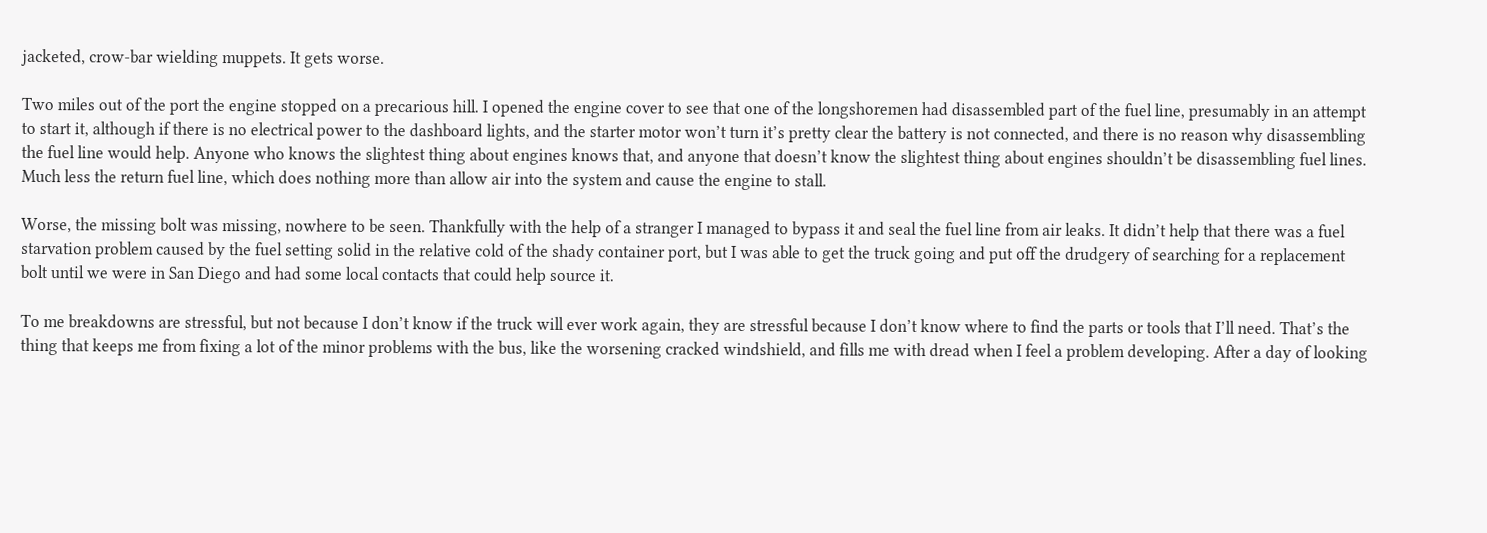jacketed, crow-bar wielding muppets. It gets worse.

Two miles out of the port the engine stopped on a precarious hill. I opened the engine cover to see that one of the longshoremen had disassembled part of the fuel line, presumably in an attempt to start it, although if there is no electrical power to the dashboard lights, and the starter motor won’t turn it’s pretty clear the battery is not connected, and there is no reason why disassembling the fuel line would help. Anyone who knows the slightest thing about engines knows that, and anyone that doesn’t know the slightest thing about engines shouldn’t be disassembling fuel lines. Much less the return fuel line, which does nothing more than allow air into the system and cause the engine to stall.

Worse, the missing bolt was missing, nowhere to be seen. Thankfully with the help of a stranger I managed to bypass it and seal the fuel line from air leaks. It didn’t help that there was a fuel starvation problem caused by the fuel setting solid in the relative cold of the shady container port, but I was able to get the truck going and put off the drudgery of searching for a replacement bolt until we were in San Diego and had some local contacts that could help source it.

To me breakdowns are stressful, but not because I don’t know if the truck will ever work again, they are stressful because I don’t know where to find the parts or tools that I’ll need. That’s the thing that keeps me from fixing a lot of the minor problems with the bus, like the worsening cracked windshield, and fills me with dread when I feel a problem developing. After a day of looking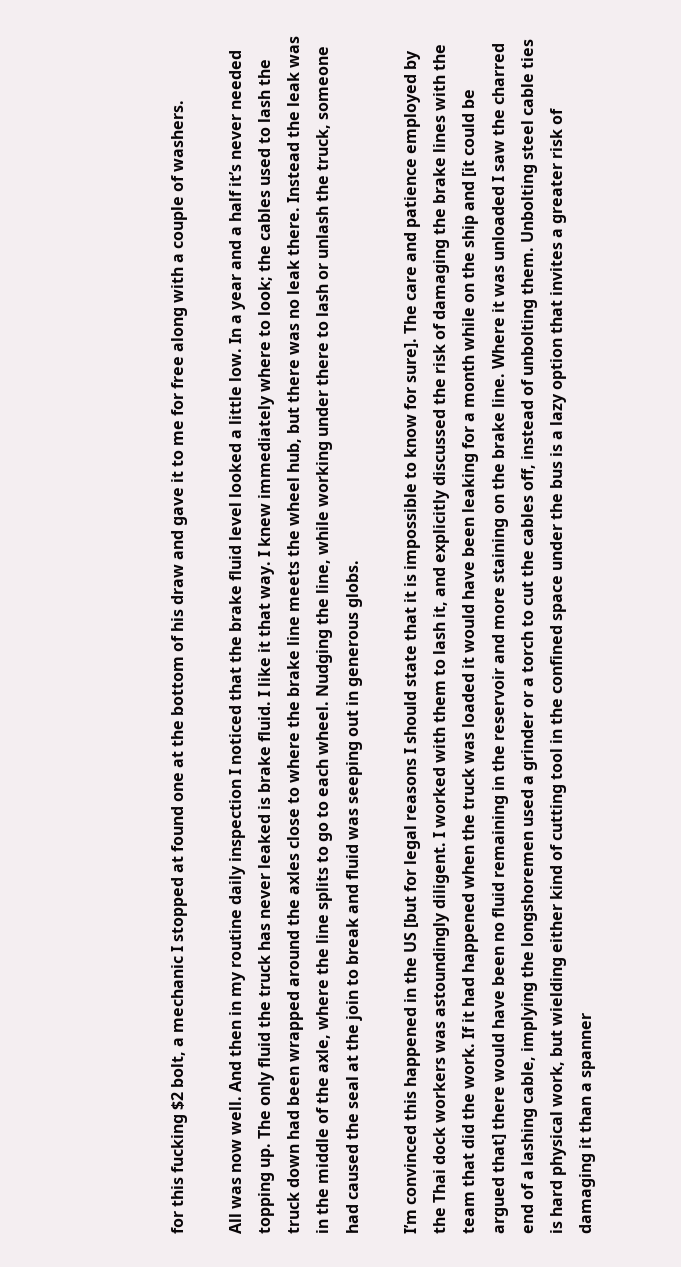for this fucking $2 bolt, a mechanic I stopped at found one at the bottom of his draw and gave it to me for free along with a couple of washers.

All was now well. And then in my routine daily inspection I noticed that the brake fluid level looked a little low. In a year and a half it’s never needed topping up. The only fluid the truck has never leaked is brake fluid. I like it that way. I knew immediately where to look; the cables used to lash the truck down had been wrapped around the axles close to where the brake line meets the wheel hub, but there was no leak there. Instead the leak was in the middle of the axle, where the line splits to go to each wheel. Nudging the line, while working under there to lash or unlash the truck, someone had caused the seal at the join to break and fluid was seeping out in generous globs.

I’m convinced this happened in the US [but for legal reasons I should state that it is impossible to know for sure]. The care and patience employed by the Thai dock workers was astoundingly diligent. I worked with them to lash it, and explicitly discussed the risk of damaging the brake lines with the team that did the work. If it had happened when the truck was loaded it would have been leaking for a month while on the ship and [it could be argued that] there would have been no fluid remaining in the reservoir and more staining on the brake line. Where it was unloaded I saw the charred end of a lashing cable, implying the longshoremen used a grinder or a torch to cut the cables off, instead of unbolting them. Unbolting steel cable ties is hard physical work, but wielding either kind of cutting tool in the confined space under the bus is a lazy option that invites a greater risk of damaging it than a spanner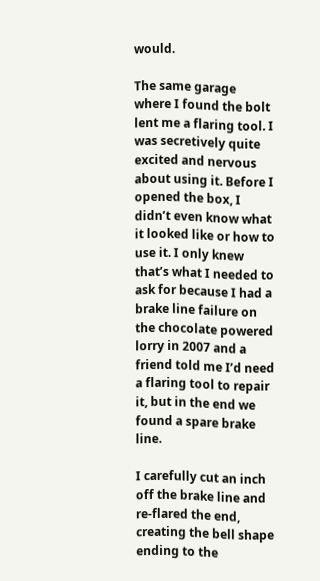would.

The same garage where I found the bolt lent me a flaring tool. I was secretively quite excited and nervous about using it. Before I opened the box, I didn’t even know what it looked like or how to use it. I only knew that’s what I needed to ask for because I had a brake line failure on the chocolate powered lorry in 2007 and a friend told me I’d need a flaring tool to repair it, but in the end we found a spare brake line.

I carefully cut an inch off the brake line and re-flared the end, creating the bell shape ending to the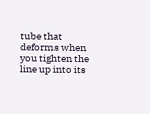tube that deforms when you tighten the line up into its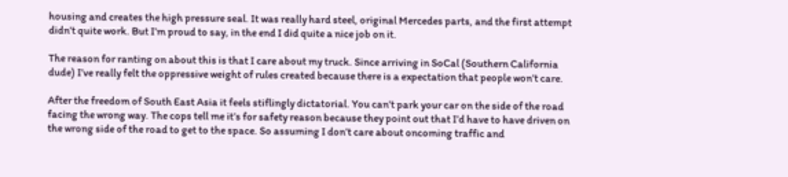housing and creates the high pressure seal. It was really hard steel, original Mercedes parts, and the first attempt didn’t quite work. But I’m proud to say, in the end I did quite a nice job on it.

The reason for ranting on about this is that I care about my truck. Since arriving in SoCal (Southern California dude) I’ve really felt the oppressive weight of rules created because there is a expectation that people won’t care.

After the freedom of South East Asia it feels stiflingly dictatorial. You can’t park your car on the side of the road facing the wrong way. The cops tell me it’s for safety reason because they point out that I’d have to have driven on the wrong side of the road to get to the space. So assuming I don’t care about oncoming traffic and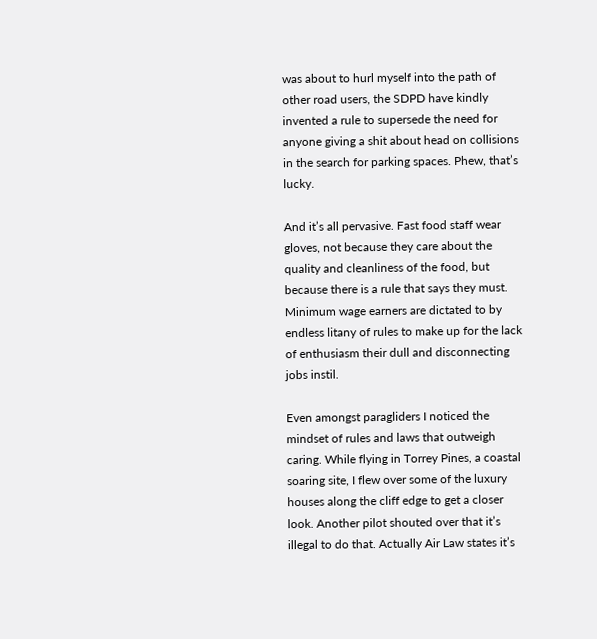was about to hurl myself into the path of other road users, the SDPD have kindly invented a rule to supersede the need for anyone giving a shit about head on collisions in the search for parking spaces. Phew, that’s lucky.

And it’s all pervasive. Fast food staff wear gloves, not because they care about the quality and cleanliness of the food, but because there is a rule that says they must. Minimum wage earners are dictated to by endless litany of rules to make up for the lack of enthusiasm their dull and disconnecting jobs instil.

Even amongst paragliders I noticed the mindset of rules and laws that outweigh caring. While flying in Torrey Pines, a coastal soaring site, I flew over some of the luxury houses along the cliff edge to get a closer look. Another pilot shouted over that it’s illegal to do that. Actually Air Law states it’s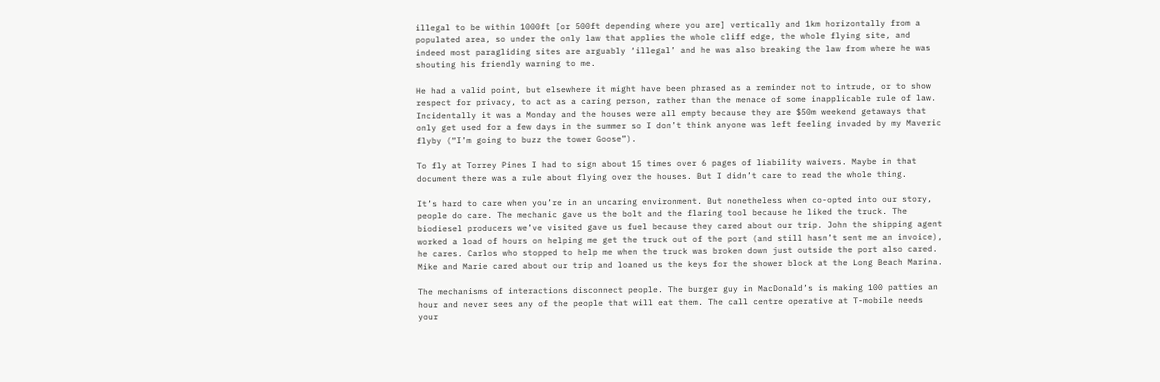illegal to be within 1000ft [or 500ft depending where you are] vertically and 1km horizontally from a populated area, so under the only law that applies the whole cliff edge, the whole flying site, and indeed most paragliding sites are arguably ‘illegal’ and he was also breaking the law from where he was shouting his friendly warning to me.

He had a valid point, but elsewhere it might have been phrased as a reminder not to intrude, or to show respect for privacy, to act as a caring person, rather than the menace of some inapplicable rule of law. Incidentally it was a Monday and the houses were all empty because they are $50m weekend getaways that only get used for a few days in the summer so I don’t think anyone was left feeling invaded by my Maveric flyby (“I’m going to buzz the tower Goose”).

To fly at Torrey Pines I had to sign about 15 times over 6 pages of liability waivers. Maybe in that document there was a rule about flying over the houses. But I didn’t care to read the whole thing.

It’s hard to care when you’re in an uncaring environment. But nonetheless when co-opted into our story, people do care. The mechanic gave us the bolt and the flaring tool because he liked the truck. The biodiesel producers we’ve visited gave us fuel because they cared about our trip. John the shipping agent worked a load of hours on helping me get the truck out of the port (and still hasn’t sent me an invoice), he cares. Carlos who stopped to help me when the truck was broken down just outside the port also cared. Mike and Marie cared about our trip and loaned us the keys for the shower block at the Long Beach Marina.

The mechanisms of interactions disconnect people. The burger guy in MacDonald’s is making 100 patties an hour and never sees any of the people that will eat them. The call centre operative at T-mobile needs your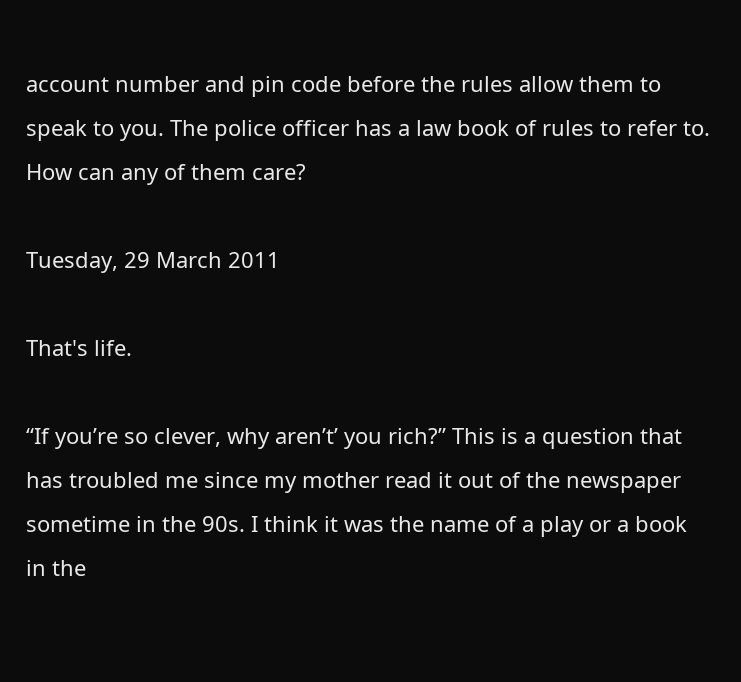account number and pin code before the rules allow them to speak to you. The police officer has a law book of rules to refer to. How can any of them care?

Tuesday, 29 March 2011

That's life.

“If you’re so clever, why aren’t’ you rich?” This is a question that has troubled me since my mother read it out of the newspaper sometime in the 90s. I think it was the name of a play or a book in the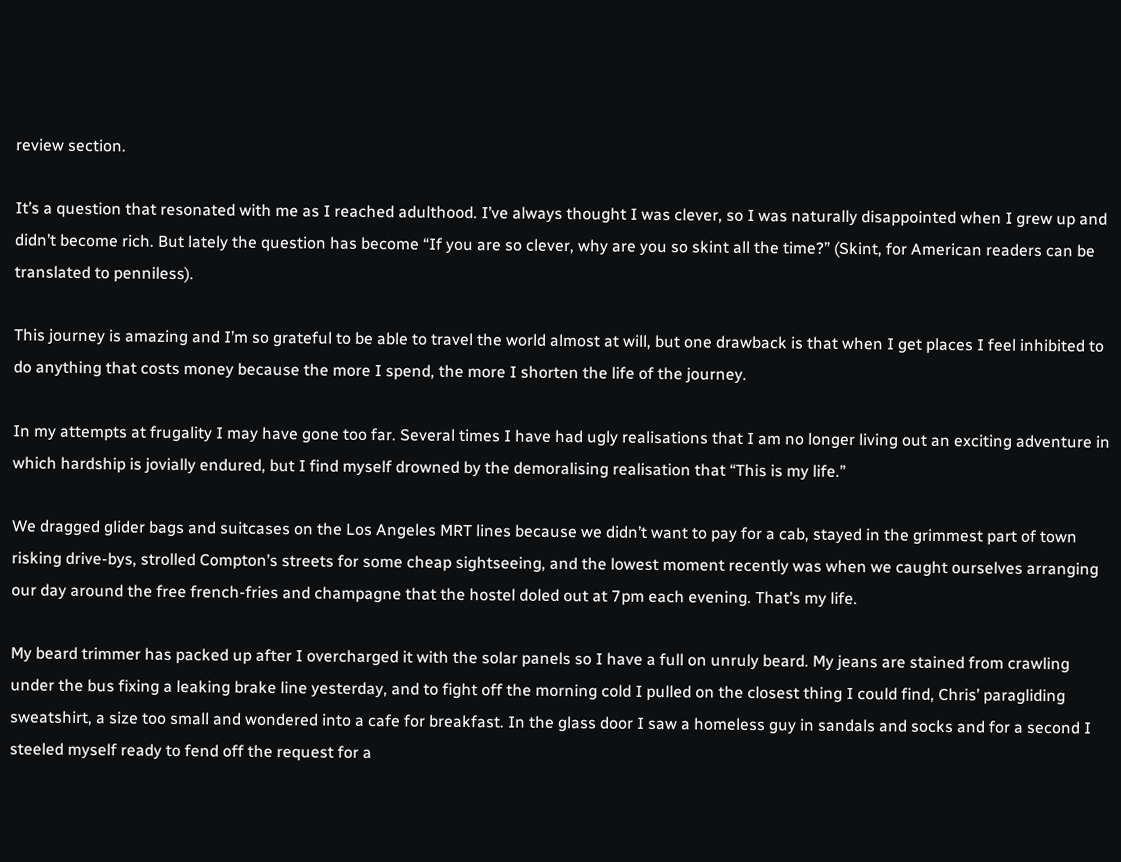review section.

It’s a question that resonated with me as I reached adulthood. I’ve always thought I was clever, so I was naturally disappointed when I grew up and didn’t become rich. But lately the question has become “If you are so clever, why are you so skint all the time?” (Skint, for American readers can be translated to penniless).

This journey is amazing and I’m so grateful to be able to travel the world almost at will, but one drawback is that when I get places I feel inhibited to do anything that costs money because the more I spend, the more I shorten the life of the journey.

In my attempts at frugality I may have gone too far. Several times I have had ugly realisations that I am no longer living out an exciting adventure in which hardship is jovially endured, but I find myself drowned by the demoralising realisation that “This is my life.”

We dragged glider bags and suitcases on the Los Angeles MRT lines because we didn’t want to pay for a cab, stayed in the grimmest part of town risking drive-bys, strolled Compton’s streets for some cheap sightseeing, and the lowest moment recently was when we caught ourselves arranging our day around the free french-fries and champagne that the hostel doled out at 7pm each evening. That’s my life.

My beard trimmer has packed up after I overcharged it with the solar panels so I have a full on unruly beard. My jeans are stained from crawling under the bus fixing a leaking brake line yesterday, and to fight off the morning cold I pulled on the closest thing I could find, Chris’ paragliding sweatshirt, a size too small and wondered into a cafe for breakfast. In the glass door I saw a homeless guy in sandals and socks and for a second I steeled myself ready to fend off the request for a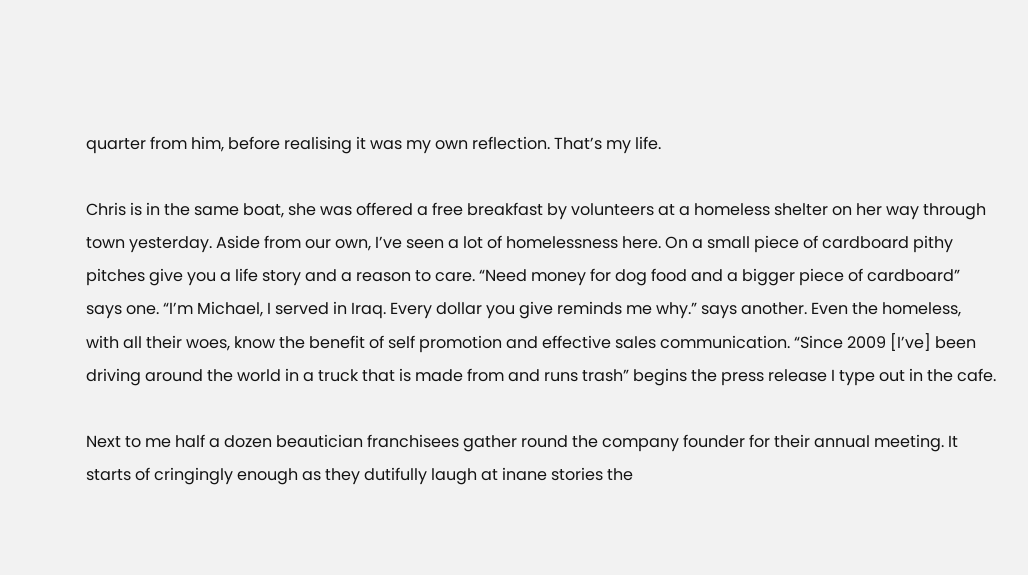quarter from him, before realising it was my own reflection. That’s my life.

Chris is in the same boat, she was offered a free breakfast by volunteers at a homeless shelter on her way through town yesterday. Aside from our own, I’ve seen a lot of homelessness here. On a small piece of cardboard pithy pitches give you a life story and a reason to care. “Need money for dog food and a bigger piece of cardboard” says one. “I’m Michael, I served in Iraq. Every dollar you give reminds me why.” says another. Even the homeless, with all their woes, know the benefit of self promotion and effective sales communication. “Since 2009 [I’ve] been driving around the world in a truck that is made from and runs trash” begins the press release I type out in the cafe.

Next to me half a dozen beautician franchisees gather round the company founder for their annual meeting. It starts of cringingly enough as they dutifully laugh at inane stories the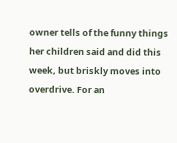owner tells of the funny things her children said and did this week, but briskly moves into overdrive. For an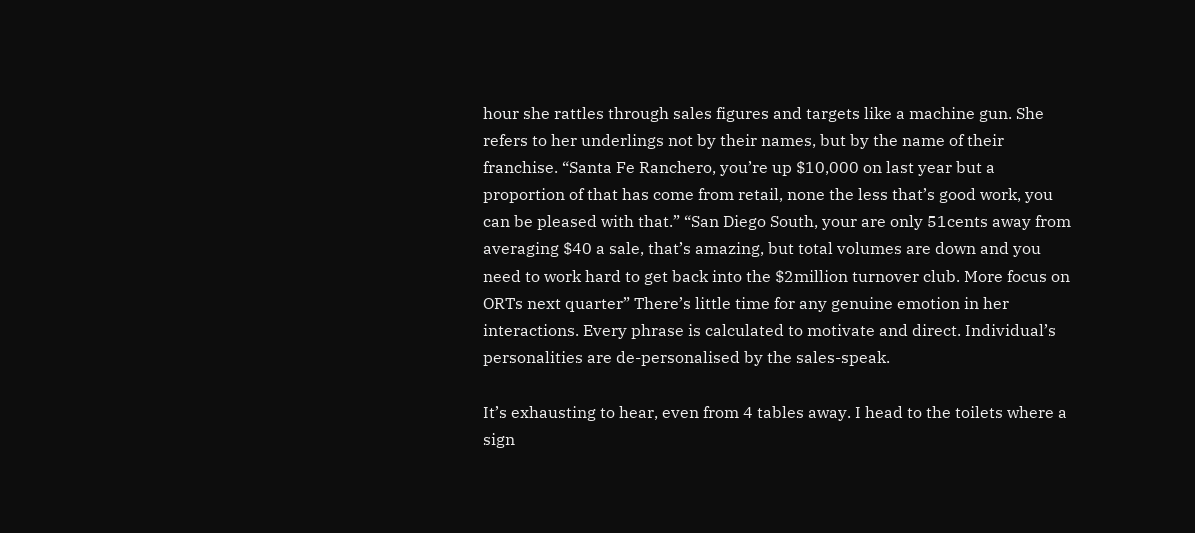hour she rattles through sales figures and targets like a machine gun. She refers to her underlings not by their names, but by the name of their franchise. “Santa Fe Ranchero, you’re up $10,000 on last year but a proportion of that has come from retail, none the less that’s good work, you can be pleased with that.” “San Diego South, your are only 51cents away from averaging $40 a sale, that’s amazing, but total volumes are down and you need to work hard to get back into the $2million turnover club. More focus on ORTs next quarter” There’s little time for any genuine emotion in her interactions. Every phrase is calculated to motivate and direct. Individual’s personalities are de-personalised by the sales-speak.

It’s exhausting to hear, even from 4 tables away. I head to the toilets where a sign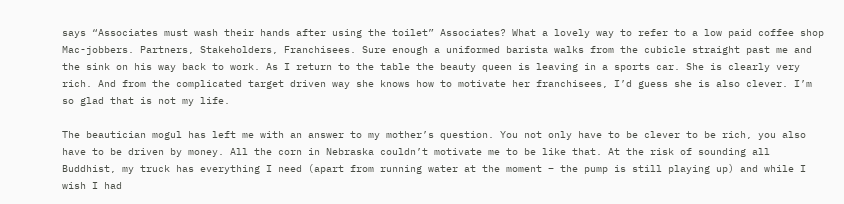says “Associates must wash their hands after using the toilet” Associates? What a lovely way to refer to a low paid coffee shop Mac-jobbers. Partners, Stakeholders, Franchisees. Sure enough a uniformed barista walks from the cubicle straight past me and the sink on his way back to work. As I return to the table the beauty queen is leaving in a sports car. She is clearly very rich. And from the complicated target driven way she knows how to motivate her franchisees, I’d guess she is also clever. I’m so glad that is not my life.

The beautician mogul has left me with an answer to my mother’s question. You not only have to be clever to be rich, you also have to be driven by money. All the corn in Nebraska couldn’t motivate me to be like that. At the risk of sounding all Buddhist, my truck has everything I need (apart from running water at the moment – the pump is still playing up) and while I wish I had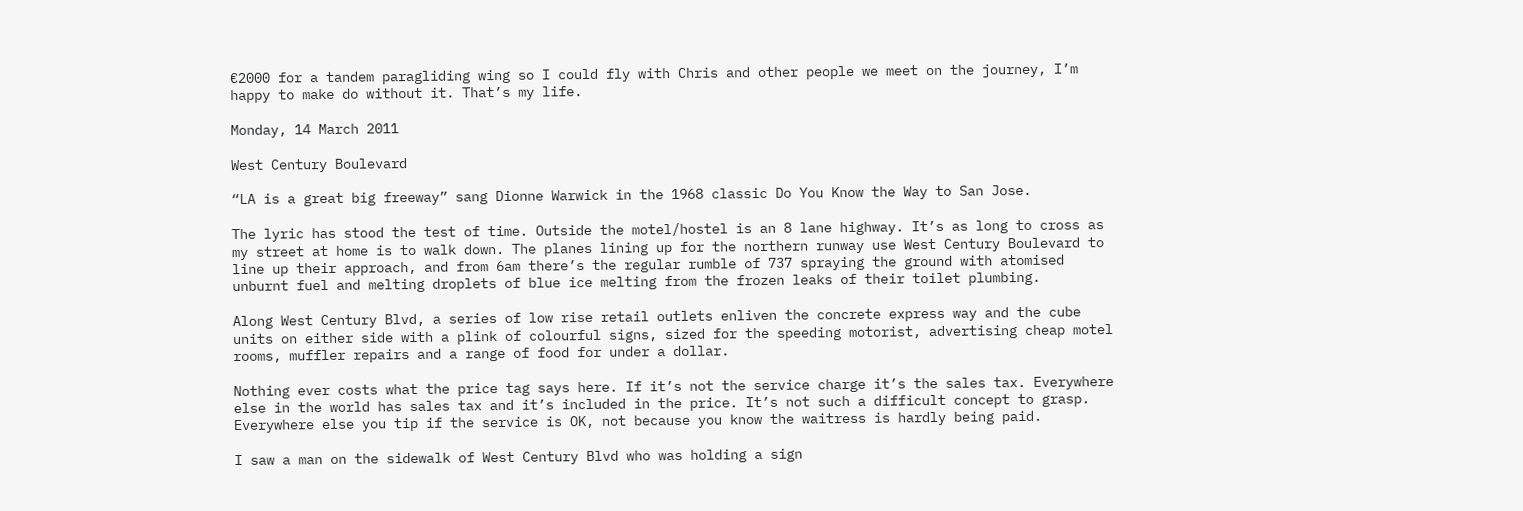€2000 for a tandem paragliding wing so I could fly with Chris and other people we meet on the journey, I’m happy to make do without it. That’s my life.

Monday, 14 March 2011

West Century Boulevard

“LA is a great big freeway” sang Dionne Warwick in the 1968 classic Do You Know the Way to San Jose.

The lyric has stood the test of time. Outside the motel/hostel is an 8 lane highway. It’s as long to cross as my street at home is to walk down. The planes lining up for the northern runway use West Century Boulevard to line up their approach, and from 6am there’s the regular rumble of 737 spraying the ground with atomised unburnt fuel and melting droplets of blue ice melting from the frozen leaks of their toilet plumbing.

Along West Century Blvd, a series of low rise retail outlets enliven the concrete express way and the cube units on either side with a plink of colourful signs, sized for the speeding motorist, advertising cheap motel rooms, muffler repairs and a range of food for under a dollar.

Nothing ever costs what the price tag says here. If it’s not the service charge it’s the sales tax. Everywhere else in the world has sales tax and it’s included in the price. It’s not such a difficult concept to grasp. Everywhere else you tip if the service is OK, not because you know the waitress is hardly being paid.

I saw a man on the sidewalk of West Century Blvd who was holding a sign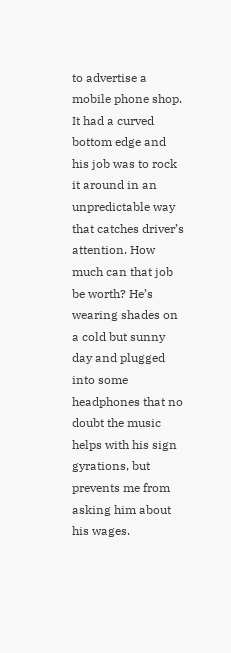to advertise a mobile phone shop. It had a curved bottom edge and his job was to rock it around in an unpredictable way that catches driver’s attention. How much can that job be worth? He’s wearing shades on a cold but sunny day and plugged into some headphones that no doubt the music helps with his sign gyrations, but prevents me from asking him about his wages.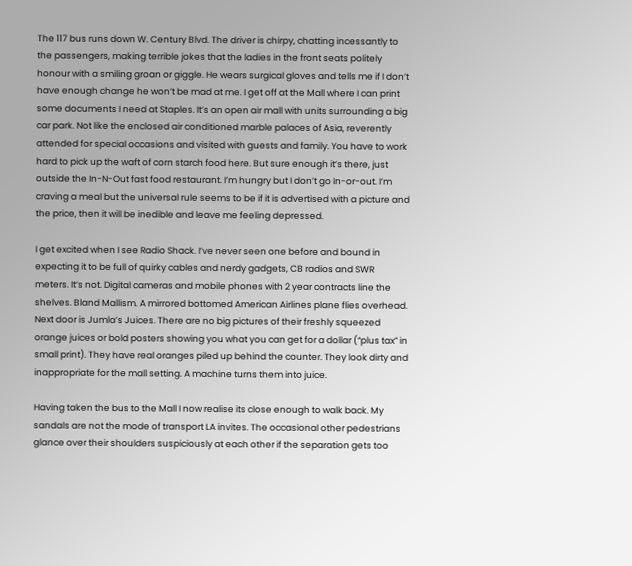The 117 bus runs down W. Century Blvd. The driver is chirpy, chatting incessantly to the passengers, making terrible jokes that the ladies in the front seats politely honour with a smiling groan or giggle. He wears surgical gloves and tells me if I don’t have enough change he won’t be mad at me. I get off at the Mall where I can print some documents I need at Staples. It’s an open air mall with units surrounding a big car park. Not like the enclosed air conditioned marble palaces of Asia, reverently attended for special occasions and visited with guests and family. You have to work hard to pick up the waft of corn starch food here. But sure enough it’s there, just outside the In-N-Out fast food restaurant. I’m hungry but I don’t go In-or-out. I’m craving a meal but the universal rule seems to be if it is advertised with a picture and the price, then it will be inedible and leave me feeling depressed.

I get excited when I see Radio Shack. I’ve never seen one before and bound in expecting it to be full of quirky cables and nerdy gadgets, CB radios and SWR meters. It’s not. Digital cameras and mobile phones with 2 year contracts line the shelves. Bland Mallism. A mirrored bottomed American Airlines plane flies overhead. Next door is Jumla’s Juices. There are no big pictures of their freshly squeezed orange juices or bold posters showing you what you can get for a dollar (“plus tax” in small print). They have real oranges piled up behind the counter. They look dirty and inappropriate for the mall setting. A machine turns them into juice.

Having taken the bus to the Mall I now realise its close enough to walk back. My sandals are not the mode of transport LA invites. The occasional other pedestrians glance over their shoulders suspiciously at each other if the separation gets too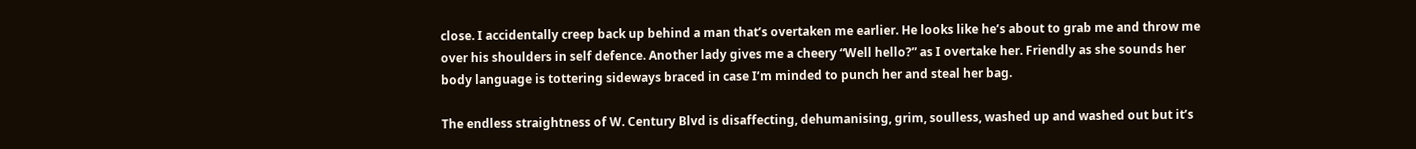close. I accidentally creep back up behind a man that’s overtaken me earlier. He looks like he’s about to grab me and throw me over his shoulders in self defence. Another lady gives me a cheery “Well hello?” as I overtake her. Friendly as she sounds her body language is tottering sideways braced in case I’m minded to punch her and steal her bag.

The endless straightness of W. Century Blvd is disaffecting, dehumanising, grim, soulless, washed up and washed out but it’s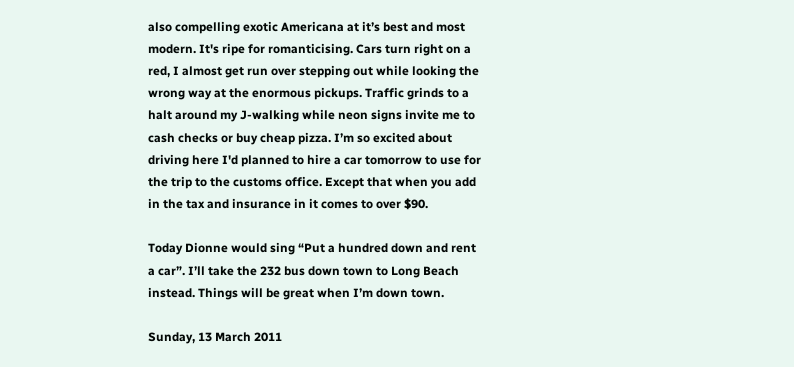also compelling exotic Americana at it’s best and most modern. It's ripe for romanticising. Cars turn right on a red, I almost get run over stepping out while looking the wrong way at the enormous pickups. Traffic grinds to a halt around my J-walking while neon signs invite me to cash checks or buy cheap pizza. I’m so excited about driving here I'd planned to hire a car tomorrow to use for the trip to the customs office. Except that when you add in the tax and insurance in it comes to over $90.

Today Dionne would sing “Put a hundred down and rent a car”. I’ll take the 232 bus down town to Long Beach instead. Things will be great when I’m down town.

Sunday, 13 March 2011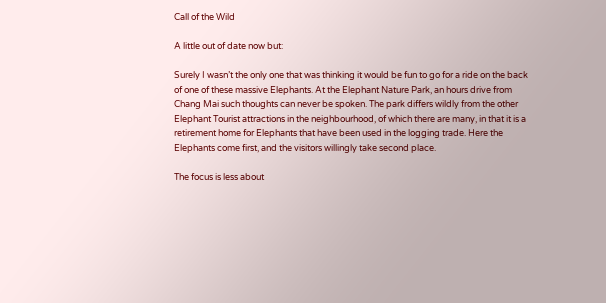Call of the Wild

A little out of date now but:

Surely I wasn’t the only one that was thinking it would be fun to go for a ride on the back of one of these massive Elephants. At the Elephant Nature Park, an hours drive from Chang Mai such thoughts can never be spoken. The park differs wildly from the other Elephant Tourist attractions in the neighbourhood, of which there are many, in that it is a retirement home for Elephants that have been used in the logging trade. Here the Elephants come first, and the visitors willingly take second place.

The focus is less about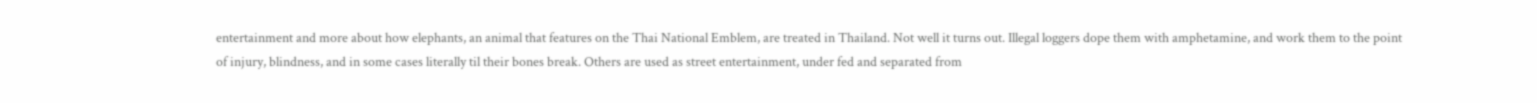entertainment and more about how elephants, an animal that features on the Thai National Emblem, are treated in Thailand. Not well it turns out. Illegal loggers dope them with amphetamine, and work them to the point of injury, blindness, and in some cases literally til their bones break. Others are used as street entertainment, under fed and separated from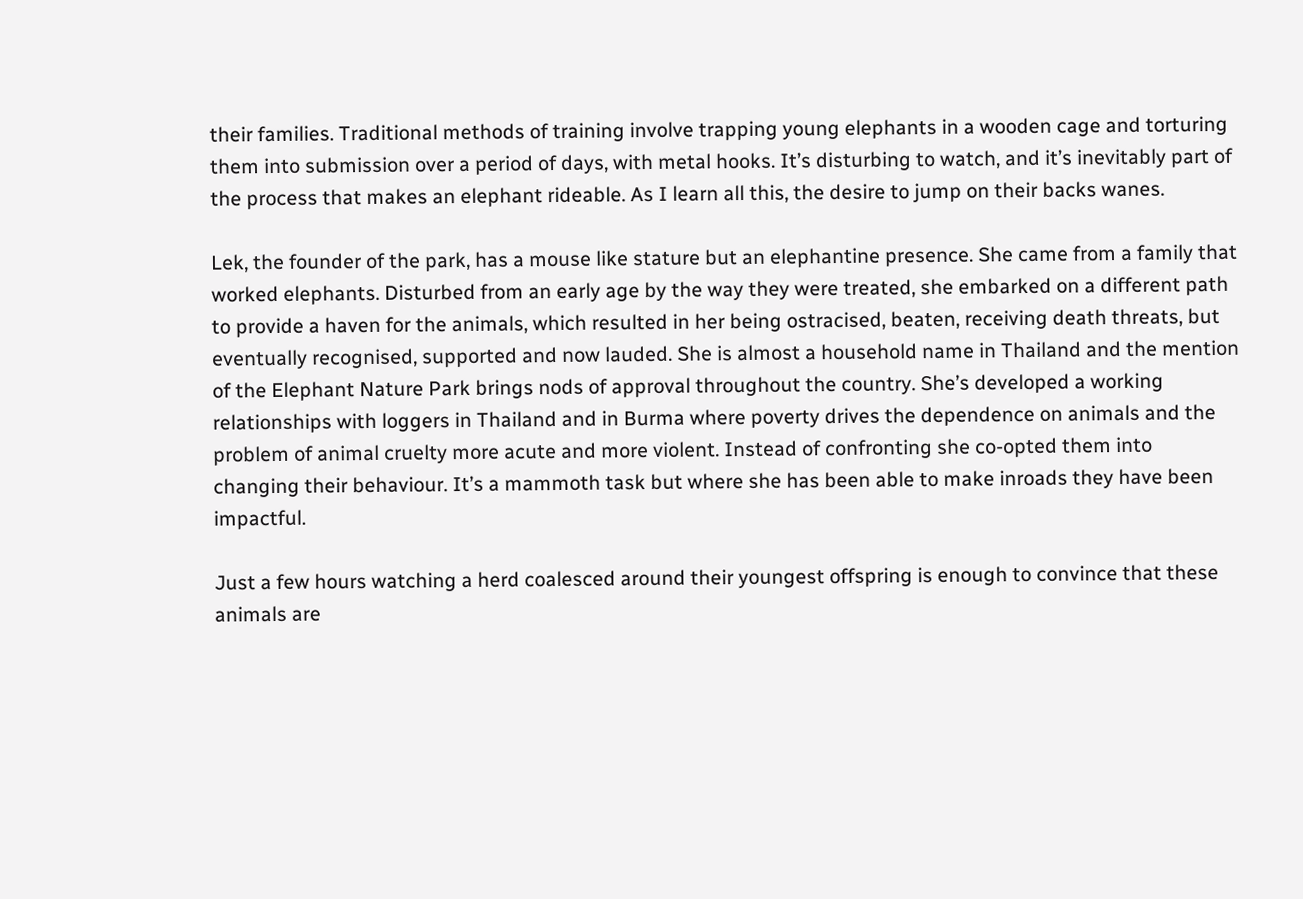their families. Traditional methods of training involve trapping young elephants in a wooden cage and torturing them into submission over a period of days, with metal hooks. It’s disturbing to watch, and it’s inevitably part of the process that makes an elephant rideable. As I learn all this, the desire to jump on their backs wanes.

Lek, the founder of the park, has a mouse like stature but an elephantine presence. She came from a family that worked elephants. Disturbed from an early age by the way they were treated, she embarked on a different path to provide a haven for the animals, which resulted in her being ostracised, beaten, receiving death threats, but eventually recognised, supported and now lauded. She is almost a household name in Thailand and the mention of the Elephant Nature Park brings nods of approval throughout the country. She’s developed a working relationships with loggers in Thailand and in Burma where poverty drives the dependence on animals and the problem of animal cruelty more acute and more violent. Instead of confronting she co-opted them into changing their behaviour. It’s a mammoth task but where she has been able to make inroads they have been impactful.

Just a few hours watching a herd coalesced around their youngest offspring is enough to convince that these animals are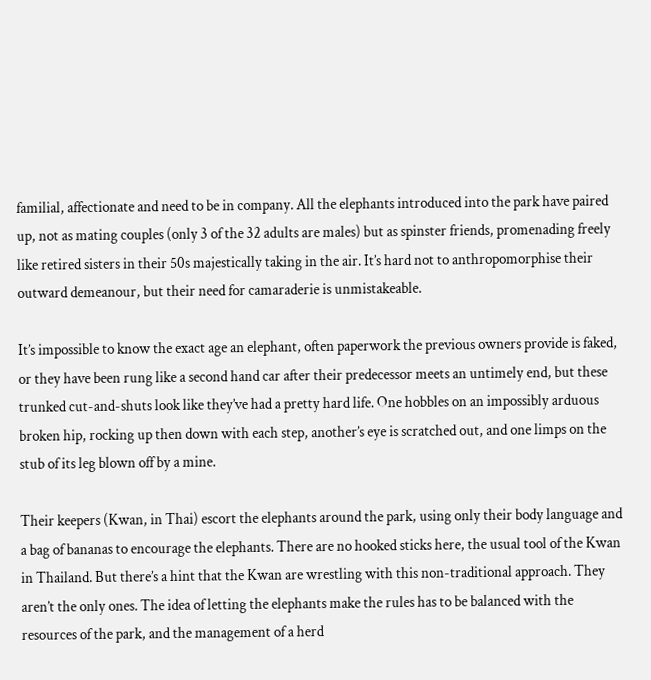familial, affectionate and need to be in company. All the elephants introduced into the park have paired up, not as mating couples (only 3 of the 32 adults are males) but as spinster friends, promenading freely like retired sisters in their 50s majestically taking in the air. It’s hard not to anthropomorphise their outward demeanour, but their need for camaraderie is unmistakeable.

It’s impossible to know the exact age an elephant, often paperwork the previous owners provide is faked, or they have been rung like a second hand car after their predecessor meets an untimely end, but these trunked cut-and-shuts look like they’ve had a pretty hard life. One hobbles on an impossibly arduous broken hip, rocking up then down with each step, another’s eye is scratched out, and one limps on the stub of its leg blown off by a mine.

Their keepers (Kwan, in Thai) escort the elephants around the park, using only their body language and a bag of bananas to encourage the elephants. There are no hooked sticks here, the usual tool of the Kwan in Thailand. But there’s a hint that the Kwan are wrestling with this non-traditional approach. They aren’t the only ones. The idea of letting the elephants make the rules has to be balanced with the resources of the park, and the management of a herd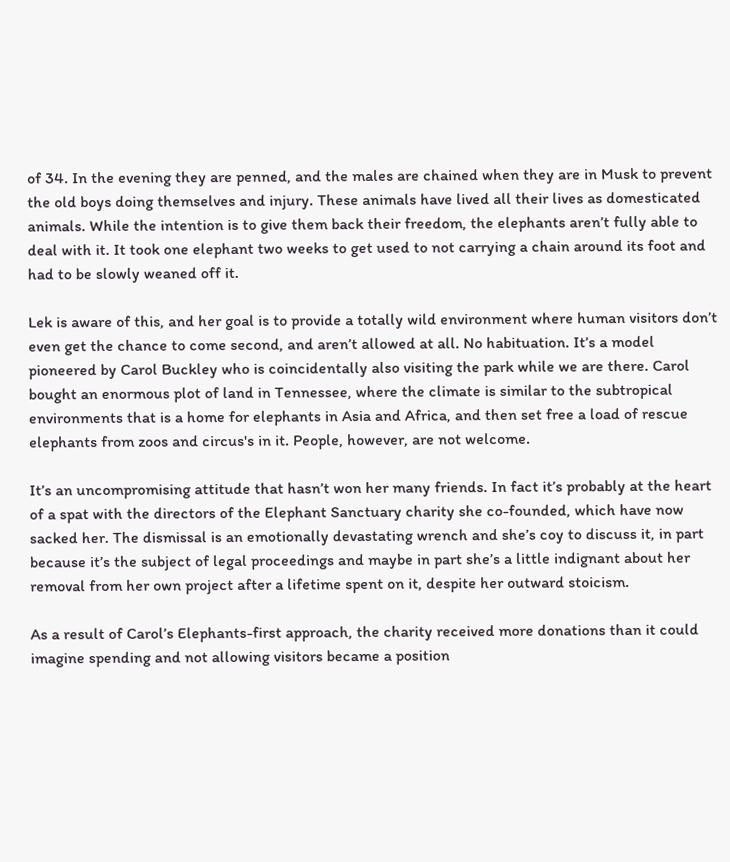of 34. In the evening they are penned, and the males are chained when they are in Musk to prevent the old boys doing themselves and injury. These animals have lived all their lives as domesticated animals. While the intention is to give them back their freedom, the elephants aren’t fully able to deal with it. It took one elephant two weeks to get used to not carrying a chain around its foot and had to be slowly weaned off it.

Lek is aware of this, and her goal is to provide a totally wild environment where human visitors don’t even get the chance to come second, and aren’t allowed at all. No habituation. It’s a model pioneered by Carol Buckley who is coincidentally also visiting the park while we are there. Carol bought an enormous plot of land in Tennessee, where the climate is similar to the subtropical environments that is a home for elephants in Asia and Africa, and then set free a load of rescue elephants from zoos and circus's in it. People, however, are not welcome.

It’s an uncompromising attitude that hasn’t won her many friends. In fact it’s probably at the heart of a spat with the directors of the Elephant Sanctuary charity she co-founded, which have now sacked her. The dismissal is an emotionally devastating wrench and she’s coy to discuss it, in part because it’s the subject of legal proceedings and maybe in part she’s a little indignant about her removal from her own project after a lifetime spent on it, despite her outward stoicism.

As a result of Carol’s Elephants-first approach, the charity received more donations than it could imagine spending and not allowing visitors became a position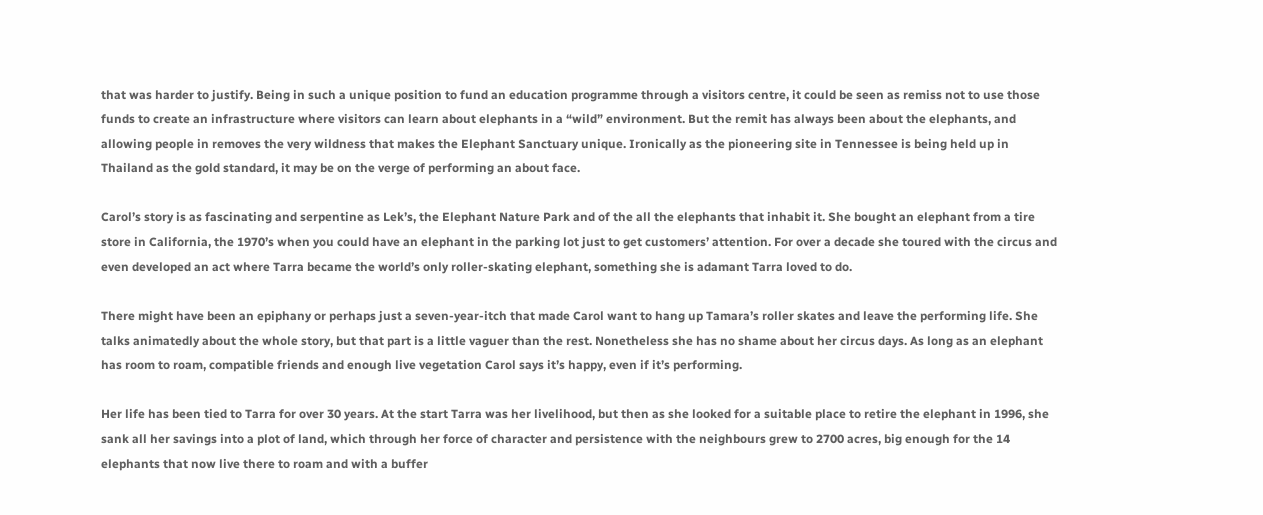that was harder to justify. Being in such a unique position to fund an education programme through a visitors centre, it could be seen as remiss not to use those funds to create an infrastructure where visitors can learn about elephants in a “wild” environment. But the remit has always been about the elephants, and allowing people in removes the very wildness that makes the Elephant Sanctuary unique. Ironically as the pioneering site in Tennessee is being held up in Thailand as the gold standard, it may be on the verge of performing an about face.

Carol’s story is as fascinating and serpentine as Lek’s, the Elephant Nature Park and of the all the elephants that inhabit it. She bought an elephant from a tire store in California, the 1970’s when you could have an elephant in the parking lot just to get customers’ attention. For over a decade she toured with the circus and even developed an act where Tarra became the world’s only roller-skating elephant, something she is adamant Tarra loved to do.

There might have been an epiphany or perhaps just a seven-year-itch that made Carol want to hang up Tamara’s roller skates and leave the performing life. She talks animatedly about the whole story, but that part is a little vaguer than the rest. Nonetheless she has no shame about her circus days. As long as an elephant has room to roam, compatible friends and enough live vegetation Carol says it’s happy, even if it’s performing.

Her life has been tied to Tarra for over 30 years. At the start Tarra was her livelihood, but then as she looked for a suitable place to retire the elephant in 1996, she sank all her savings into a plot of land, which through her force of character and persistence with the neighbours grew to 2700 acres, big enough for the 14 elephants that now live there to roam and with a buffer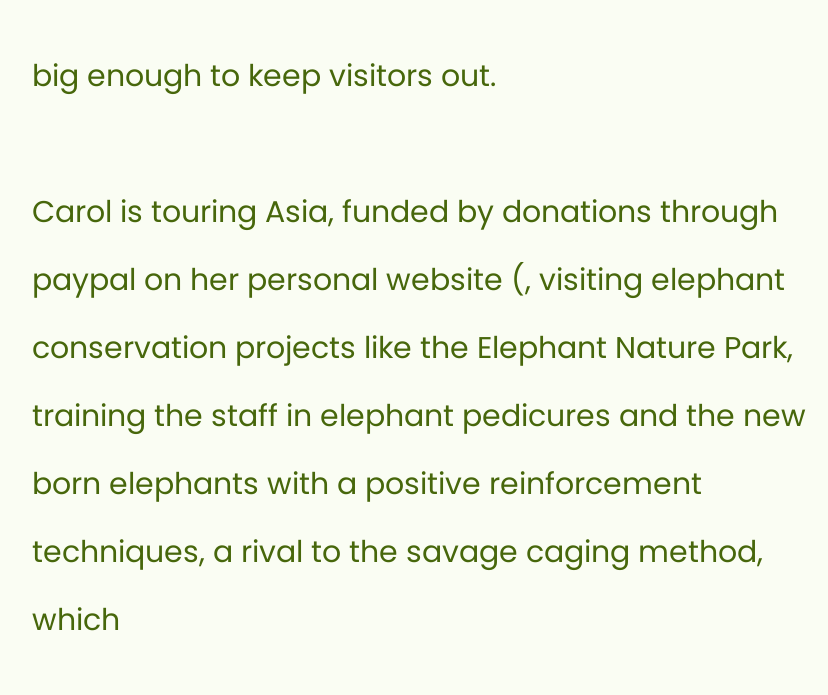big enough to keep visitors out.

Carol is touring Asia, funded by donations through paypal on her personal website (, visiting elephant conservation projects like the Elephant Nature Park, training the staff in elephant pedicures and the new born elephants with a positive reinforcement techniques, a rival to the savage caging method, which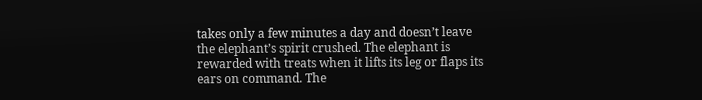takes only a few minutes a day and doesn’t leave the elephant’s spirit crushed. The elephant is rewarded with treats when it lifts its leg or flaps its ears on command. The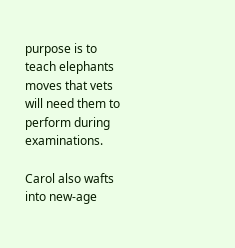purpose is to teach elephants moves that vets will need them to perform during examinations.

Carol also wafts into new-age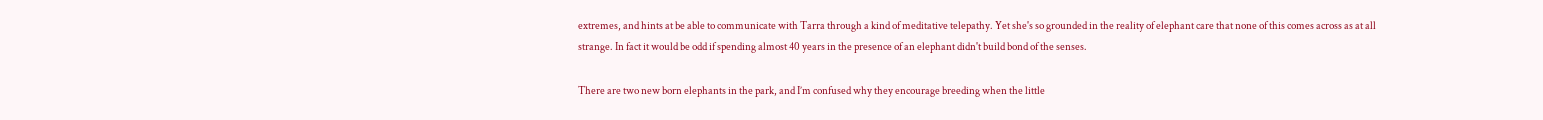extremes, and hints at be able to communicate with Tarra through a kind of meditative telepathy. Yet she's so grounded in the reality of elephant care that none of this comes across as at all strange. In fact it would be odd if spending almost 40 years in the presence of an elephant didn't build bond of the senses.

There are two new born elephants in the park, and I’m confused why they encourage breeding when the little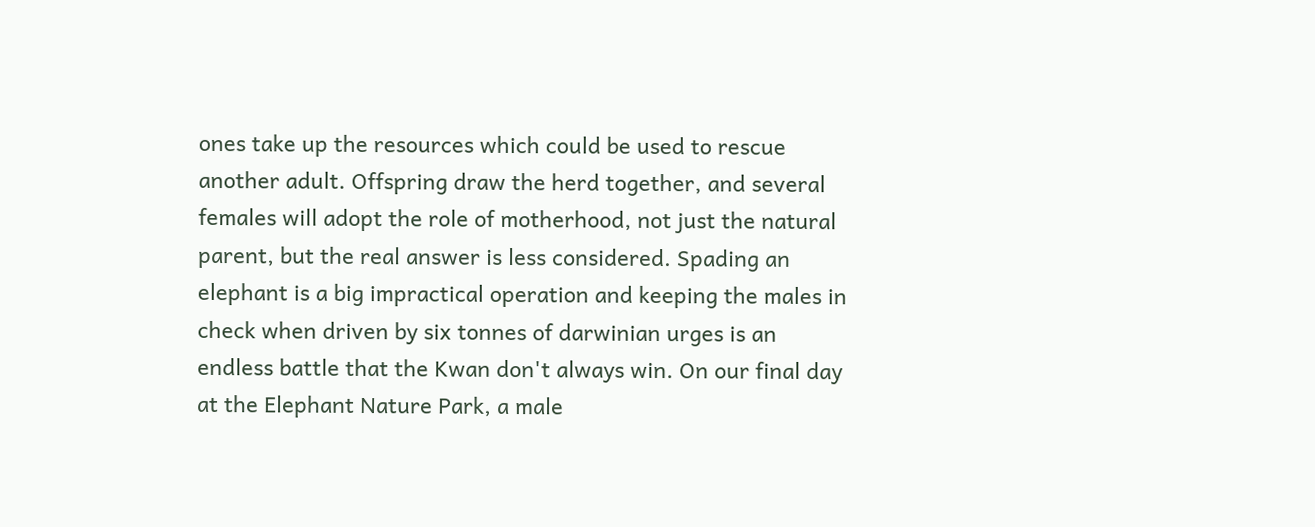ones take up the resources which could be used to rescue another adult. Offspring draw the herd together, and several females will adopt the role of motherhood, not just the natural parent, but the real answer is less considered. Spading an elephant is a big impractical operation and keeping the males in check when driven by six tonnes of darwinian urges is an endless battle that the Kwan don't always win. On our final day at the Elephant Nature Park, a male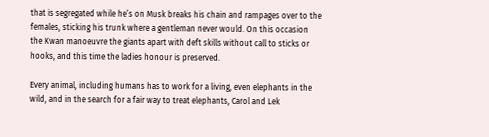that is segregated while he’s on Musk breaks his chain and rampages over to the females, sticking his trunk where a gentleman never would. On this occasion the Kwan manoeuvre the giants apart with deft skills without call to sticks or hooks, and this time the ladies honour is preserved.

Every animal, including humans has to work for a living, even elephants in the wild, and in the search for a fair way to treat elephants, Carol and Lek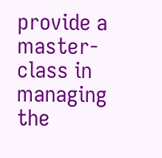provide a master-class in managing the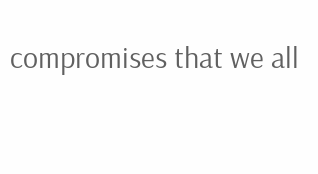compromises that we all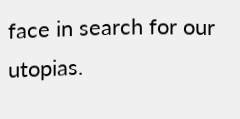face in search for our utopias.